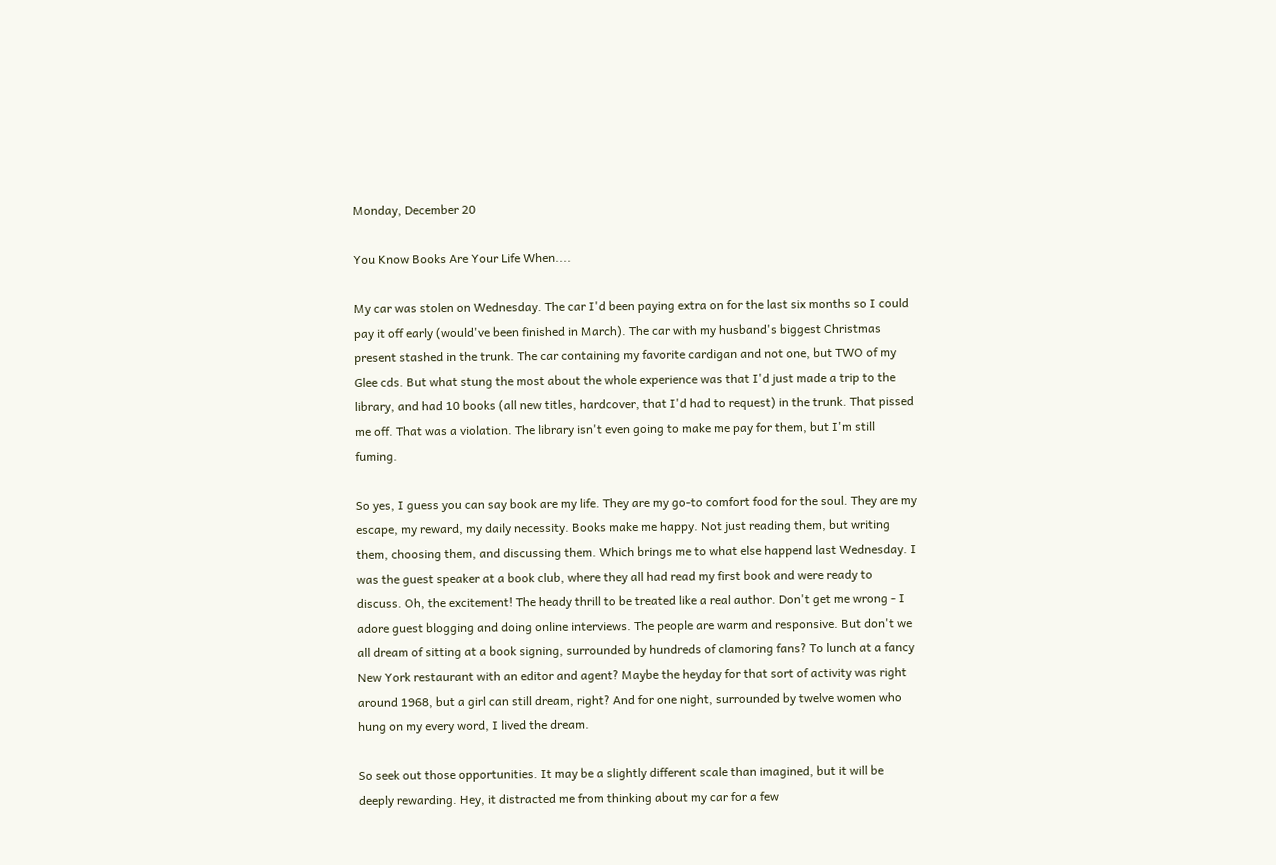Monday, December 20

You Know Books Are Your Life When....

My car was stolen on Wednesday. The car I'd been paying extra on for the last six months so I could pay it off early (would've been finished in March). The car with my husband's biggest Christmas present stashed in the trunk. The car containing my favorite cardigan and not one, but TWO of my Glee cds. But what stung the most about the whole experience was that I'd just made a trip to the library, and had 10 books (all new titles, hardcover, that I'd had to request) in the trunk. That pissed me off. That was a violation. The library isn't even going to make me pay for them, but I'm still fuming.

So yes, I guess you can say book are my life. They are my go-to comfort food for the soul. They are my escape, my reward, my daily necessity. Books make me happy. Not just reading them, but writing them, choosing them, and discussing them. Which brings me to what else happend last Wednesday. I was the guest speaker at a book club, where they all had read my first book and were ready to discuss. Oh, the excitement! The heady thrill to be treated like a real author. Don't get me wrong - I adore guest blogging and doing online interviews. The people are warm and responsive. But don't we all dream of sitting at a book signing, surrounded by hundreds of clamoring fans? To lunch at a fancy New York restaurant with an editor and agent? Maybe the heyday for that sort of activity was right around 1968, but a girl can still dream, right? And for one night, surrounded by twelve women who hung on my every word, I lived the dream.

So seek out those opportunities. It may be a slightly different scale than imagined, but it will be deeply rewarding. Hey, it distracted me from thinking about my car for a few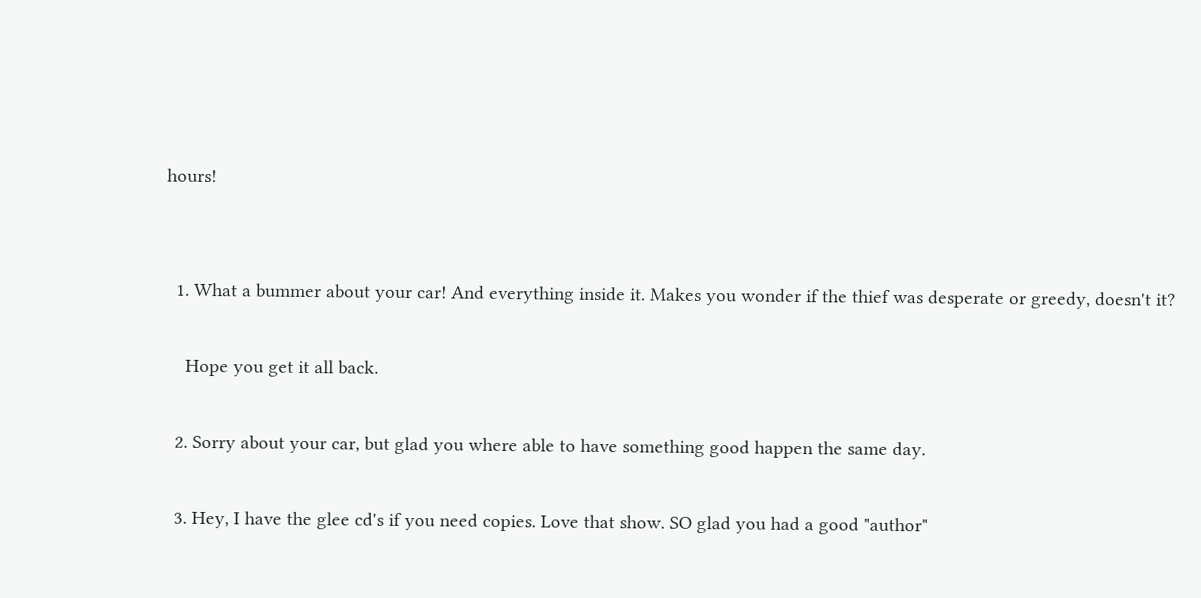hours!


  1. What a bummer about your car! And everything inside it. Makes you wonder if the thief was desperate or greedy, doesn't it?

    Hope you get it all back.

  2. Sorry about your car, but glad you where able to have something good happen the same day.

  3. Hey, I have the glee cd's if you need copies. Love that show. SO glad you had a good "author"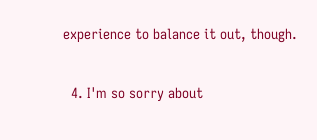experience to balance it out, though.

  4. I'm so sorry about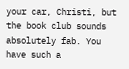your car, Christi, but the book club sounds absolutely fab. You have such a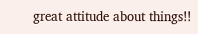great attitude about things!!